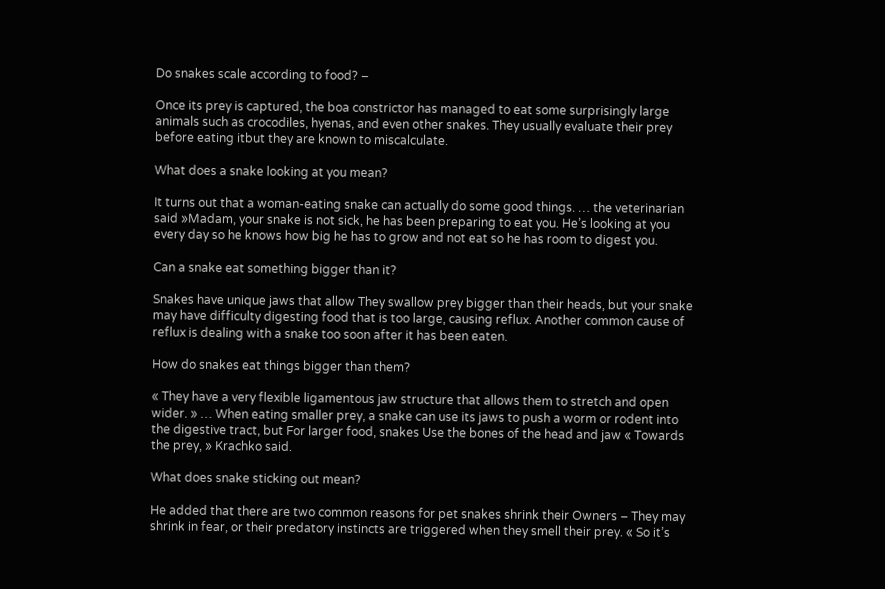Do snakes scale according to food? –

Once its prey is captured, the boa constrictor has managed to eat some surprisingly large animals such as crocodiles, hyenas, and even other snakes. They usually evaluate their prey before eating itbut they are known to miscalculate.

What does a snake looking at you mean?

It turns out that a woman-eating snake can actually do some good things. … the veterinarian said »Madam, your snake is not sick, he has been preparing to eat you. He’s looking at you every day so he knows how big he has to grow and not eat so he has room to digest you.

Can a snake eat something bigger than it?

Snakes have unique jaws that allow They swallow prey bigger than their heads, but your snake may have difficulty digesting food that is too large, causing reflux. Another common cause of reflux is dealing with a snake too soon after it has been eaten.

How do snakes eat things bigger than them?

« They have a very flexible ligamentous jaw structure that allows them to stretch and open wider. » … When eating smaller prey, a snake can use its jaws to push a worm or rodent into the digestive tract, but For larger food, snakes Use the bones of the head and jaw « Towards the prey, » Krachko said.

What does snake sticking out mean?

He added that there are two common reasons for pet snakes shrink their Owners – They may shrink in fear, or their predatory instincts are triggered when they smell their prey. « So it’s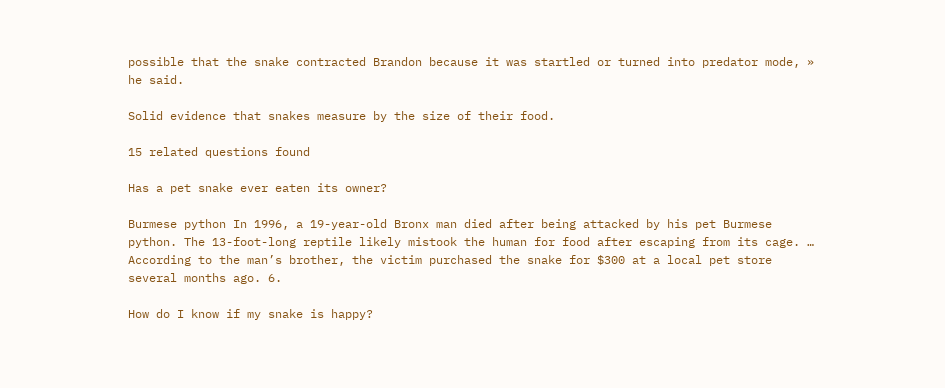possible that the snake contracted Brandon because it was startled or turned into predator mode, » he said.

Solid evidence that snakes measure by the size of their food.

15 related questions found

Has a pet snake ever eaten its owner?

Burmese python In 1996, a 19-year-old Bronx man died after being attacked by his pet Burmese python. The 13-foot-long reptile likely mistook the human for food after escaping from its cage. … According to the man’s brother, the victim purchased the snake for $300 at a local pet store several months ago. 6.

How do I know if my snake is happy?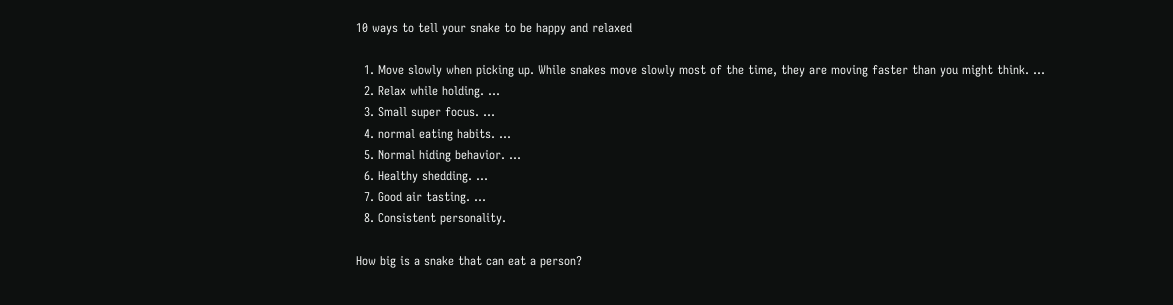10 ways to tell your snake to be happy and relaxed

  1. Move slowly when picking up. While snakes move slowly most of the time, they are moving faster than you might think. …
  2. Relax while holding. …
  3. Small super focus. …
  4. normal eating habits. …
  5. Normal hiding behavior. …
  6. Healthy shedding. …
  7. Good air tasting. …
  8. Consistent personality.

How big is a snake that can eat a person?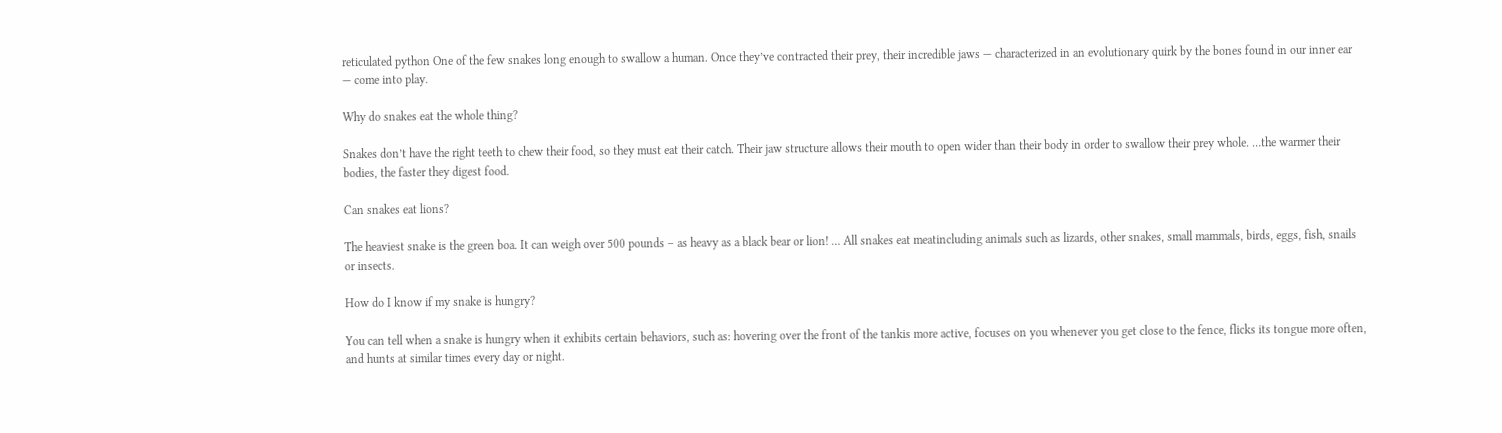reticulated python One of the few snakes long enough to swallow a human. Once they’ve contracted their prey, their incredible jaws — characterized in an evolutionary quirk by the bones found in our inner ear — come into play.

Why do snakes eat the whole thing?

Snakes don’t have the right teeth to chew their food, so they must eat their catch. Their jaw structure allows their mouth to open wider than their body in order to swallow their prey whole. …the warmer their bodies, the faster they digest food.

Can snakes eat lions?

The heaviest snake is the green boa. It can weigh over 500 pounds – as heavy as a black bear or lion! … All snakes eat meatincluding animals such as lizards, other snakes, small mammals, birds, eggs, fish, snails or insects.

How do I know if my snake is hungry?

You can tell when a snake is hungry when it exhibits certain behaviors, such as: hovering over the front of the tankis more active, focuses on you whenever you get close to the fence, flicks its tongue more often, and hunts at similar times every day or night.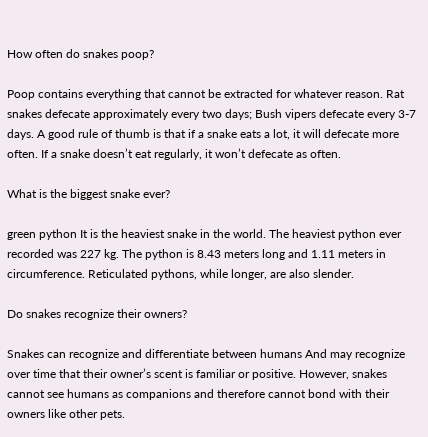How often do snakes poop?

Poop contains everything that cannot be extracted for whatever reason. Rat snakes defecate approximately every two days; Bush vipers defecate every 3-7 days. A good rule of thumb is that if a snake eats a lot, it will defecate more often. If a snake doesn’t eat regularly, it won’t defecate as often.

What is the biggest snake ever?

green python It is the heaviest snake in the world. The heaviest python ever recorded was 227 kg. The python is 8.43 meters long and 1.11 meters in circumference. Reticulated pythons, while longer, are also slender.

Do snakes recognize their owners?

Snakes can recognize and differentiate between humans And may recognize over time that their owner’s scent is familiar or positive. However, snakes cannot see humans as companions and therefore cannot bond with their owners like other pets.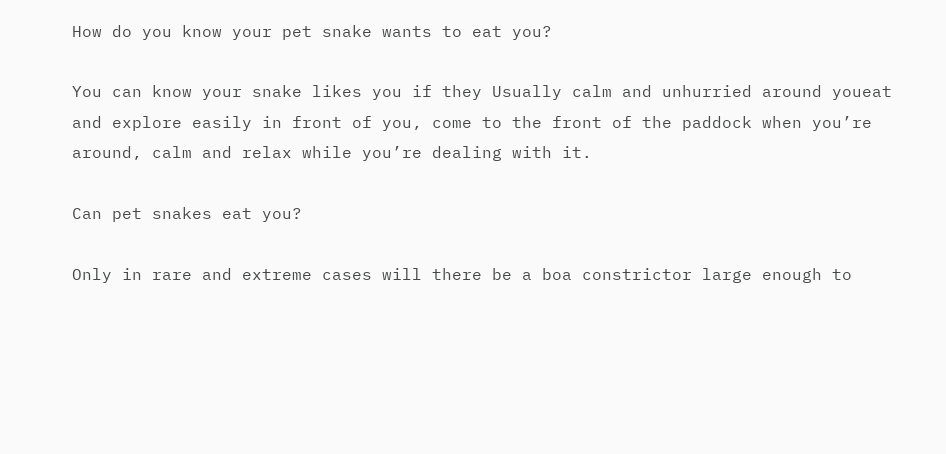How do you know your pet snake wants to eat you?

You can know your snake likes you if they Usually calm and unhurried around youeat and explore easily in front of you, come to the front of the paddock when you’re around, calm and relax while you’re dealing with it.

Can pet snakes eat you?

Only in rare and extreme cases will there be a boa constrictor large enough to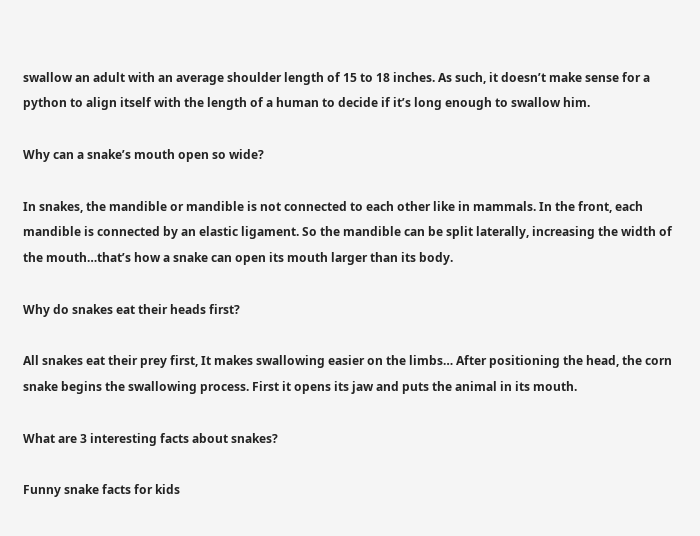swallow an adult with an average shoulder length of 15 to 18 inches. As such, it doesn’t make sense for a python to align itself with the length of a human to decide if it’s long enough to swallow him.

Why can a snake’s mouth open so wide?

In snakes, the mandible or mandible is not connected to each other like in mammals. In the front, each mandible is connected by an elastic ligament. So the mandible can be split laterally, increasing the width of the mouth…that’s how a snake can open its mouth larger than its body.

Why do snakes eat their heads first?

All snakes eat their prey first, It makes swallowing easier on the limbs… After positioning the head, the corn snake begins the swallowing process. First it opens its jaw and puts the animal in its mouth.

What are 3 interesting facts about snakes?

Funny snake facts for kids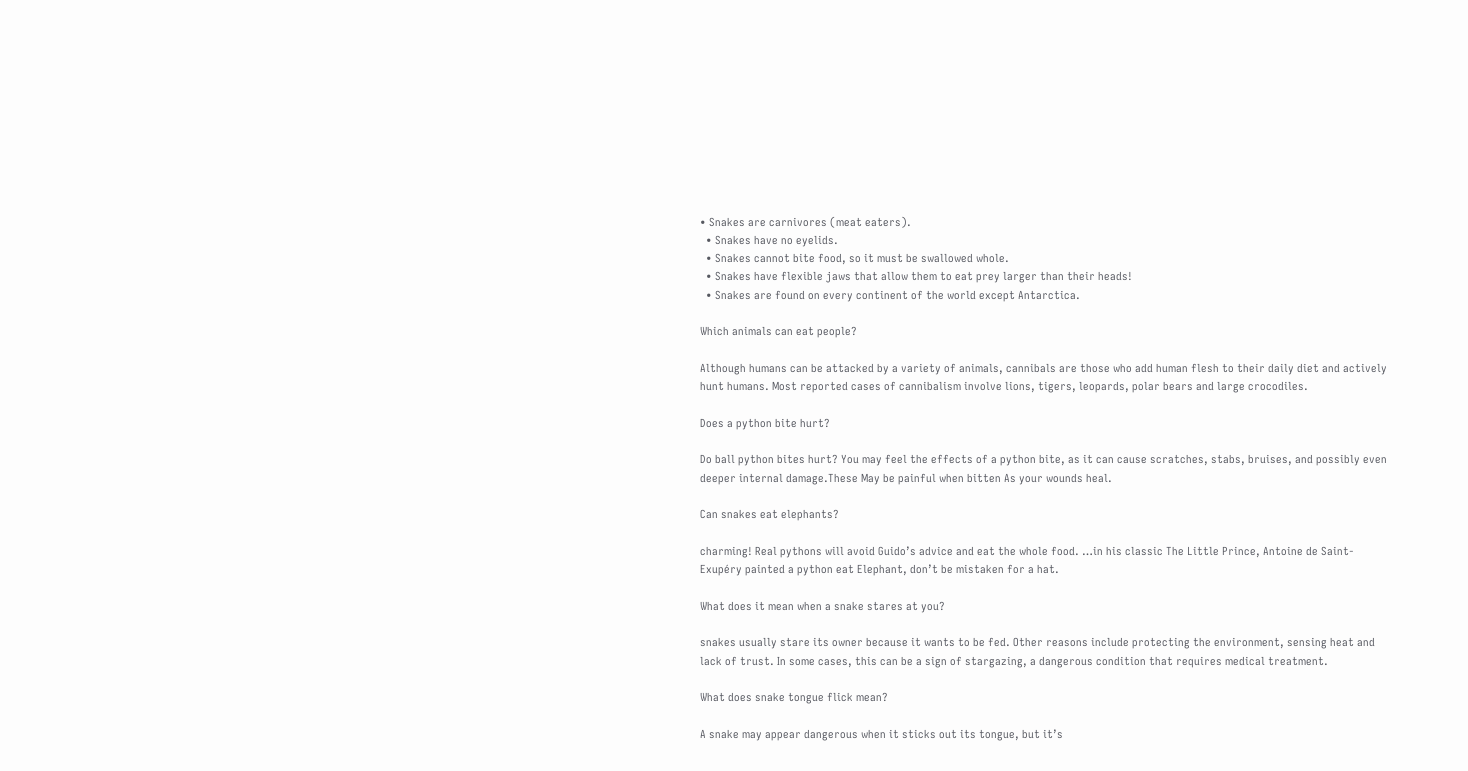• Snakes are carnivores (meat eaters).
  • Snakes have no eyelids.
  • Snakes cannot bite food, so it must be swallowed whole.
  • Snakes have flexible jaws that allow them to eat prey larger than their heads!
  • Snakes are found on every continent of the world except Antarctica.

Which animals can eat people?

Although humans can be attacked by a variety of animals, cannibals are those who add human flesh to their daily diet and actively hunt humans. Most reported cases of cannibalism involve lions, tigers, leopards, polar bears and large crocodiles.

Does a python bite hurt?

Do ball python bites hurt? You may feel the effects of a python bite, as it can cause scratches, stabs, bruises, and possibly even deeper internal damage.These May be painful when bitten As your wounds heal.

Can snakes eat elephants?

charming! Real pythons will avoid Guido’s advice and eat the whole food. …in his classic The Little Prince, Antoine de Saint-Exupéry painted a python eat Elephant, don’t be mistaken for a hat.

What does it mean when a snake stares at you?

snakes usually stare its owner because it wants to be fed. Other reasons include protecting the environment, sensing heat and lack of trust. In some cases, this can be a sign of stargazing, a dangerous condition that requires medical treatment.

What does snake tongue flick mean?

A snake may appear dangerous when it sticks out its tongue, but it’s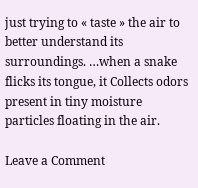just trying to « taste » the air to better understand its surroundings. …when a snake flicks its tongue, it Collects odors present in tiny moisture particles floating in the air.

Leave a Comment